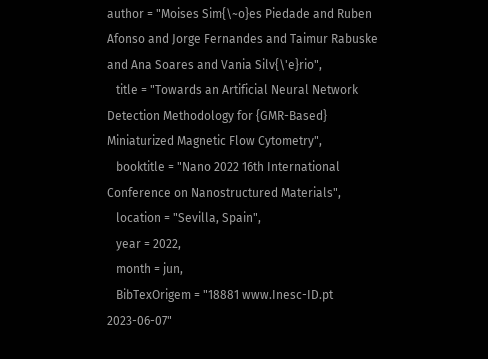author = "Moises Sim{\~o}es Piedade and Ruben Afonso and Jorge Fernandes and Taimur Rabuske and Ana Soares and Vania Silv{\'e}rio",
   title = "Towards an Artificial Neural Network Detection Methodology for {GMR-Based} Miniaturized Magnetic Flow Cytometry",
   booktitle = "Nano 2022 16th International Conference on Nanostructured Materials",
   location = "Sevilla, Spain",
   year = 2022,
   month = jun,
   BibTexOrigem = "18881 www.Inesc-ID.pt 2023-06-07"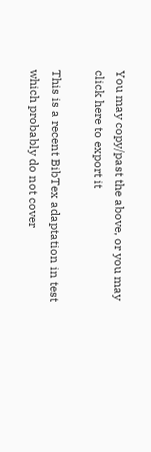You may copy/past the above, or you may click here to export it

This is a recent BibTex adaptation in test which probably do not cover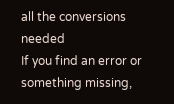all the conversions needed
If you find an error or something missing,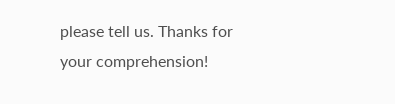please tell us. Thanks for your comprehension!